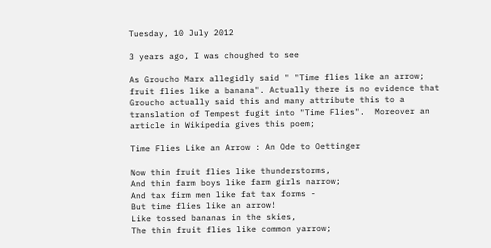Tuesday, 10 July 2012

3 years ago, I was choughed to see

As Groucho Marx allegidly said " "Time flies like an arrow; fruit flies like a banana". Actually there is no evidence that Groucho actually said this and many attribute this to a translation of Tempest fugit into "Time Flies".  Moreover an article in Wikipedia gives this poem;

Time Flies Like an Arrow : An Ode to Oettinger

Now thin fruit flies like thunderstorms,
And thin farm boys like farm girls narrow;
And tax firm men like fat tax forms -
But time flies like an arrow!
Like tossed bananas in the skies,
The thin fruit flies like common yarrow;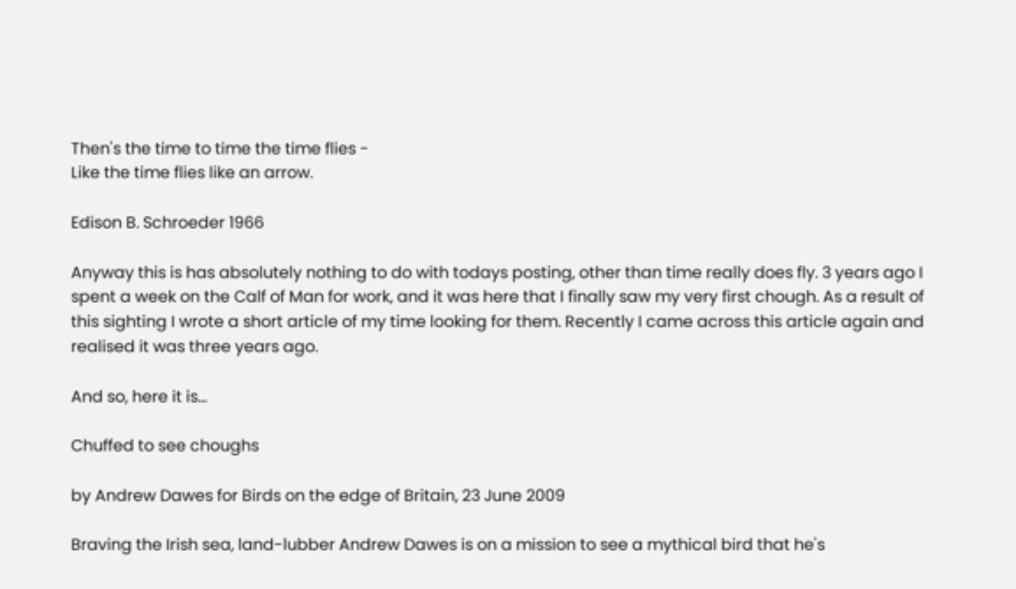Then's the time to time the time flies -
Like the time flies like an arrow.

Edison B. Schroeder 1966

Anyway this is has absolutely nothing to do with todays posting, other than time really does fly. 3 years ago I spent a week on the Calf of Man for work, and it was here that I finally saw my very first chough. As a result of this sighting I wrote a short article of my time looking for them. Recently I came across this article again and realised it was three years ago.

And so, here it is...

Chuffed to see choughs

by Andrew Dawes for Birds on the edge of Britain, 23 June 2009

Braving the Irish sea, land-lubber Andrew Dawes is on a mission to see a mythical bird that he's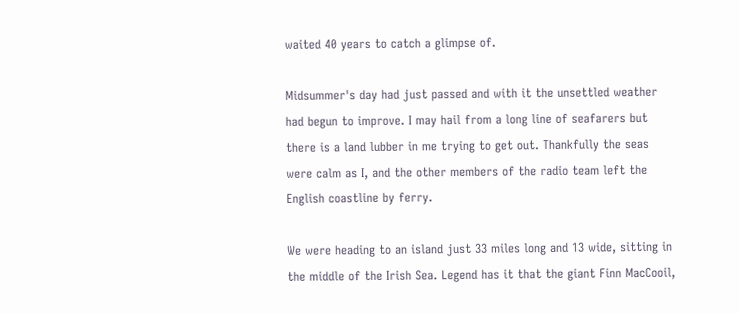waited 40 years to catch a glimpse of.

Midsummer's day had just passed and with it the unsettled weather had begun to improve. I may hail from a long line of seafarers but there is a land lubber in me trying to get out. Thankfully the seas were calm as I, and the other members of the radio team left the English coastline by ferry.

We were heading to an island just 33 miles long and 13 wide, sitting in the middle of the Irish Sea. Legend has it that the giant Finn MacCooil,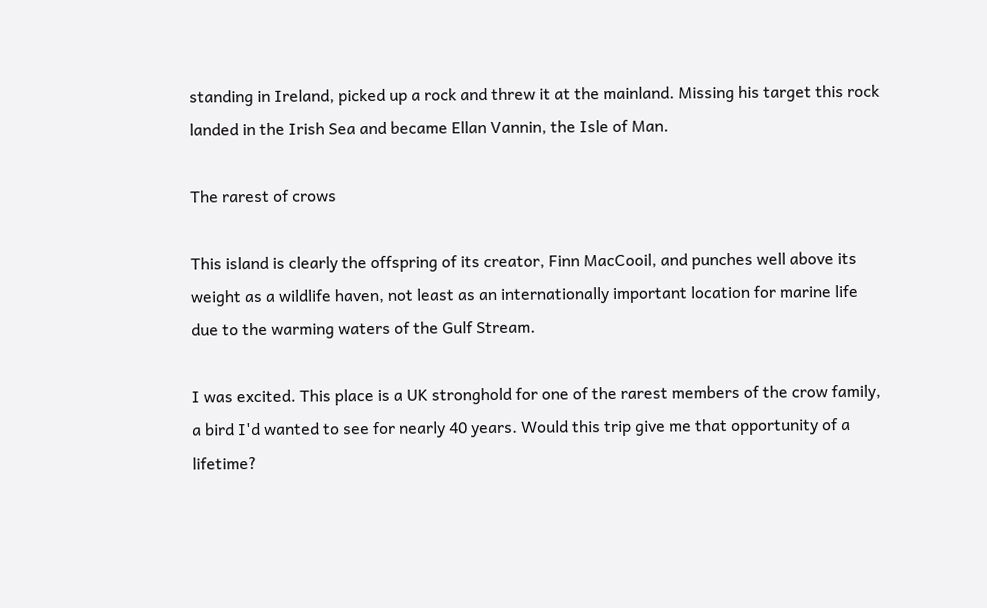standing in Ireland, picked up a rock and threw it at the mainland. Missing his target this rock landed in the Irish Sea and became Ellan Vannin, the Isle of Man.

The rarest of crows

This island is clearly the offspring of its creator, Finn MacCooil, and punches well above its weight as a wildlife haven, not least as an internationally important location for marine life due to the warming waters of the Gulf Stream.

I was excited. This place is a UK stronghold for one of the rarest members of the crow family, a bird I'd wanted to see for nearly 40 years. Would this trip give me that opportunity of a lifetime?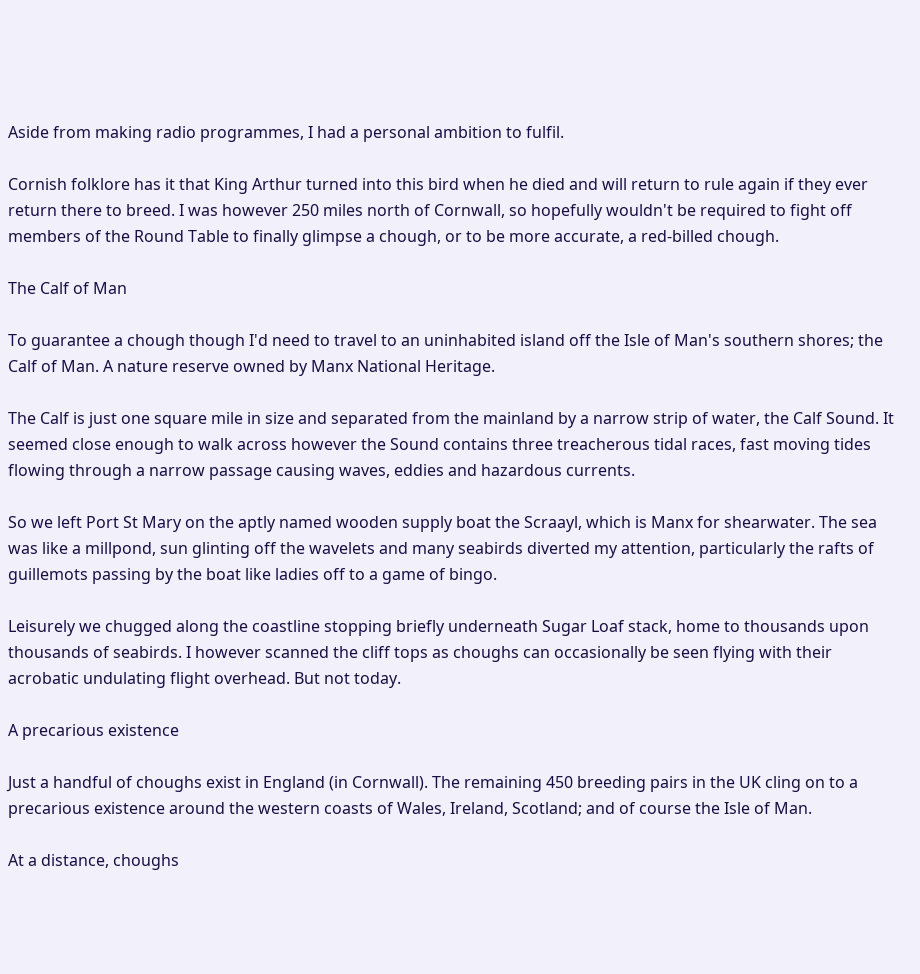Aside from making radio programmes, I had a personal ambition to fulfil.

Cornish folklore has it that King Arthur turned into this bird when he died and will return to rule again if they ever return there to breed. I was however 250 miles north of Cornwall, so hopefully wouldn't be required to fight off members of the Round Table to finally glimpse a chough, or to be more accurate, a red-billed chough.

The Calf of Man

To guarantee a chough though I'd need to travel to an uninhabited island off the Isle of Man's southern shores; the Calf of Man. A nature reserve owned by Manx National Heritage.

The Calf is just one square mile in size and separated from the mainland by a narrow strip of water, the Calf Sound. It seemed close enough to walk across however the Sound contains three treacherous tidal races, fast moving tides flowing through a narrow passage causing waves, eddies and hazardous currents.

So we left Port St Mary on the aptly named wooden supply boat the Scraayl, which is Manx for shearwater. The sea was like a millpond, sun glinting off the wavelets and many seabirds diverted my attention, particularly the rafts of guillemots passing by the boat like ladies off to a game of bingo.

Leisurely we chugged along the coastline stopping briefly underneath Sugar Loaf stack, home to thousands upon thousands of seabirds. I however scanned the cliff tops as choughs can occasionally be seen flying with their acrobatic undulating flight overhead. But not today.

A precarious existence

Just a handful of choughs exist in England (in Cornwall). The remaining 450 breeding pairs in the UK cling on to a precarious existence around the western coasts of Wales, Ireland, Scotland; and of course the Isle of Man.

At a distance, choughs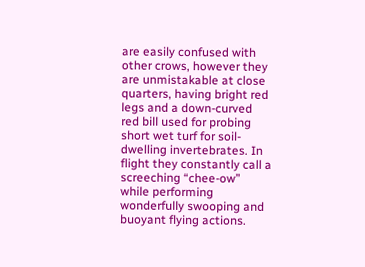are easily confused with other crows, however they are unmistakable at close quarters, having bright red legs and a down-curved red bill used for probing short wet turf for soil-dwelling invertebrates. In flight they constantly call a screeching “chee-ow” while performing wonderfully swooping and buoyant flying actions.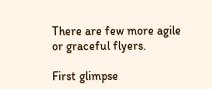There are few more agile or graceful flyers.

First glimpse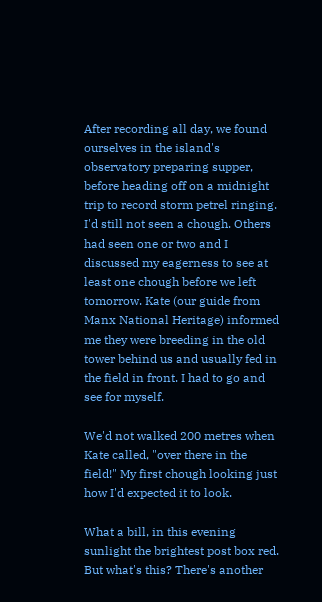After recording all day, we found ourselves in the island's observatory preparing supper, before heading off on a midnight trip to record storm petrel ringing. I'd still not seen a chough. Others had seen one or two and I discussed my eagerness to see at least one chough before we left tomorrow. Kate (our guide from Manx National Heritage) informed me they were breeding in the old tower behind us and usually fed in the field in front. I had to go and see for myself.

We'd not walked 200 metres when Kate called, "over there in the field!" My first chough looking just how I'd expected it to look.

What a bill, in this evening sunlight the brightest post box red. But what's this? There's another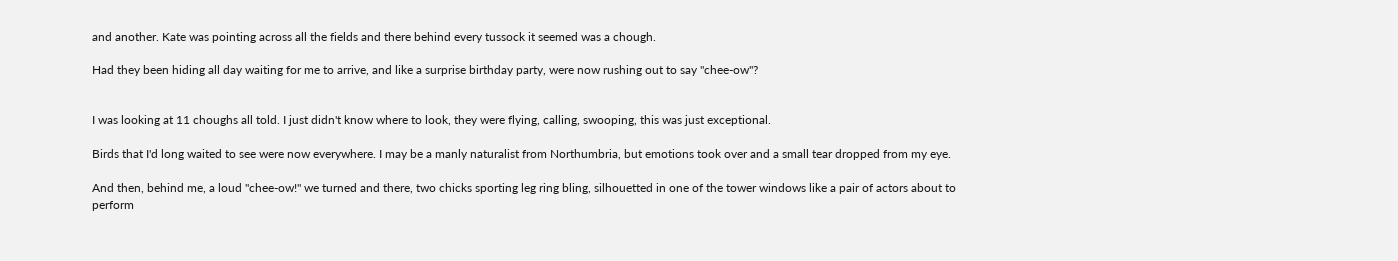and another. Kate was pointing across all the fields and there behind every tussock it seemed was a chough.

Had they been hiding all day waiting for me to arrive, and like a surprise birthday party, were now rushing out to say "chee-ow"?


I was looking at 11 choughs all told. I just didn't know where to look, they were flying, calling, swooping, this was just exceptional.

Birds that I'd long waited to see were now everywhere. I may be a manly naturalist from Northumbria, but emotions took over and a small tear dropped from my eye.

And then, behind me, a loud "chee-ow!" we turned and there, two chicks sporting leg ring bling, silhouetted in one of the tower windows like a pair of actors about to perform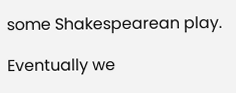some Shakespearean play.

Eventually we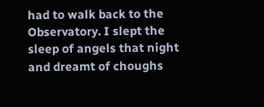had to walk back to the Observatory. I slept the sleep of angels that night and dreamt of choughs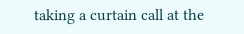taking a curtain call at the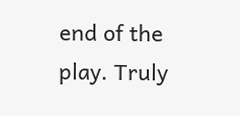end of the play. Truly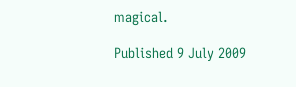magical.

Published 9 July 2009